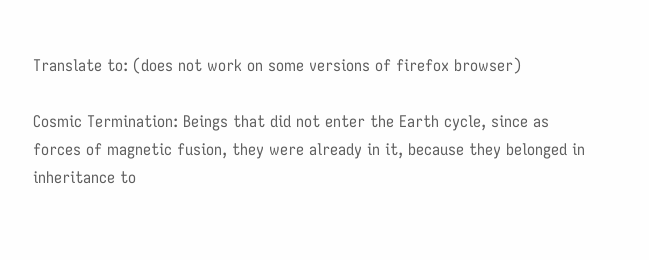Translate to: (does not work on some versions of firefox browser)

Cosmic Termination: Beings that did not enter the Earth cycle, since as forces of magnetic fusion, they were already in it, because they belonged in inheritance to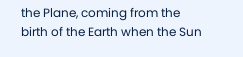the Plane, coming from the birth of the Earth when the Sun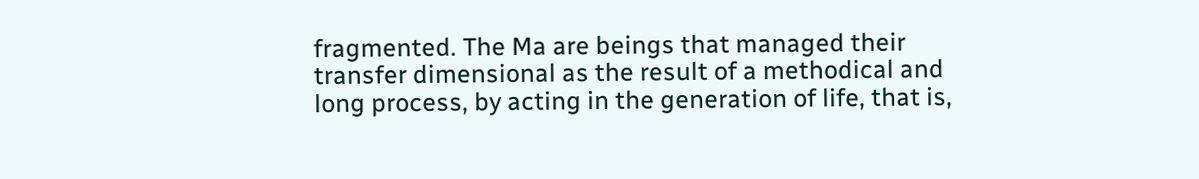fragmented. The Ma are beings that managed their transfer dimensional as the result of a methodical and long process, by acting in the generation of life, that is,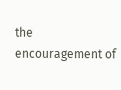the encouragement of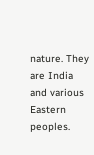nature. They are India and various Eastern peoples.